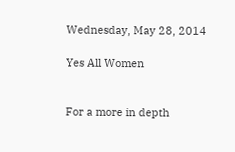Wednesday, May 28, 2014

Yes All Women


For a more in depth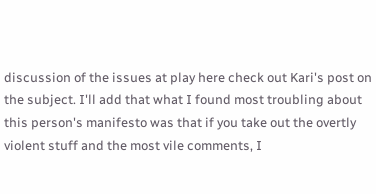discussion of the issues at play here check out Kari's post on the subject. I'll add that what I found most troubling about this person's manifesto was that if you take out the overtly violent stuff and the most vile comments, I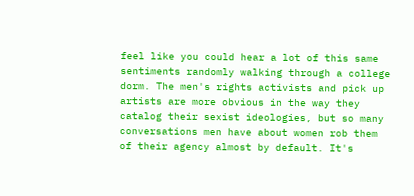feel like you could hear a lot of this same sentiments randomly walking through a college dorm. The men's rights activists and pick up artists are more obvious in the way they catalog their sexist ideologies, but so many conversations men have about women rob them of their agency almost by default. It's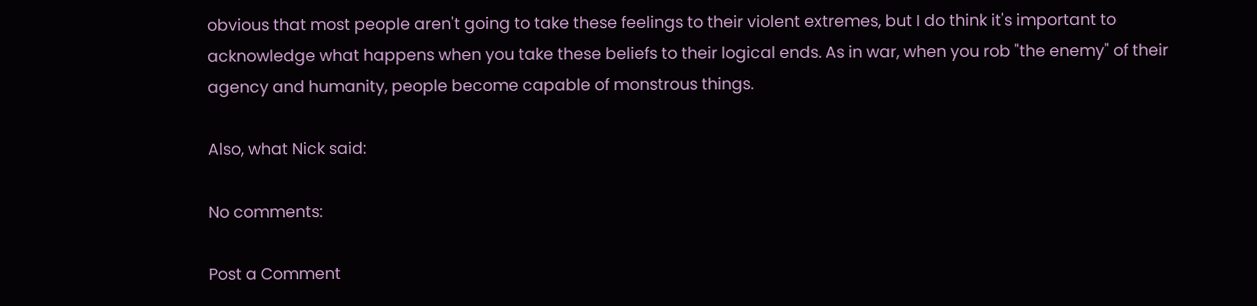obvious that most people aren't going to take these feelings to their violent extremes, but I do think it's important to acknowledge what happens when you take these beliefs to their logical ends. As in war, when you rob "the enemy" of their agency and humanity, people become capable of monstrous things.

Also, what Nick said:

No comments:

Post a Comment